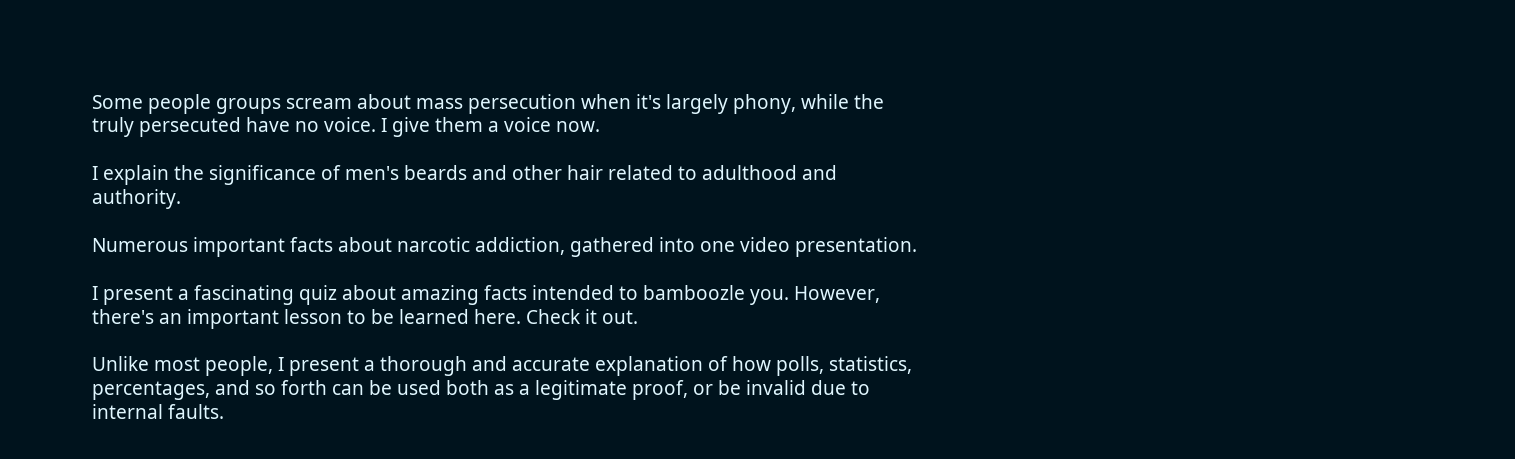Some people groups scream about mass persecution when it's largely phony, while the truly persecuted have no voice. I give them a voice now.

I explain the significance of men's beards and other hair related to adulthood and authority.

Numerous important facts about narcotic addiction, gathered into one video presentation.

I present a fascinating quiz about amazing facts intended to bamboozle you. However, there's an important lesson to be learned here. Check it out.

Unlike most people, I present a thorough and accurate explanation of how polls, statistics, percentages, and so forth can be used both as a legitimate proof, or be invalid due to internal faults.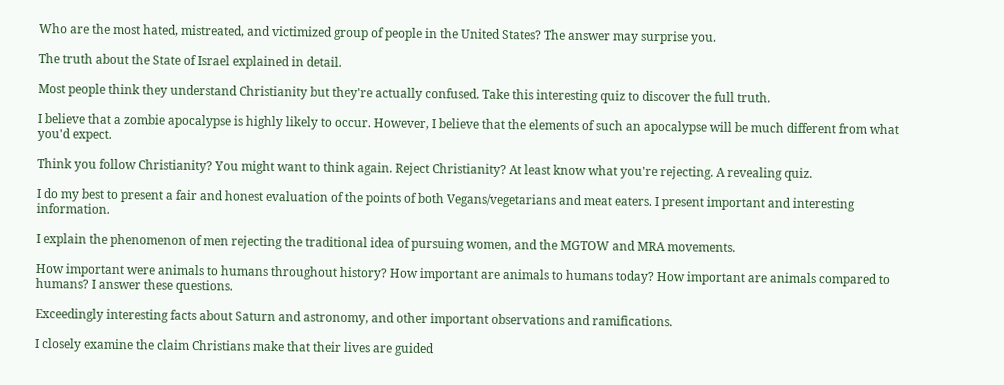Who are the most hated, mistreated, and victimized group of people in the United States? The answer may surprise you.

The truth about the State of Israel explained in detail.

Most people think they understand Christianity but they're actually confused. Take this interesting quiz to discover the full truth.

I believe that a zombie apocalypse is highly likely to occur. However, I believe that the elements of such an apocalypse will be much different from what you'd expect.

Think you follow Christianity? You might want to think again. Reject Christianity? At least know what you're rejecting. A revealing quiz.

I do my best to present a fair and honest evaluation of the points of both Vegans/vegetarians and meat eaters. I present important and interesting information.

I explain the phenomenon of men rejecting the traditional idea of pursuing women, and the MGTOW and MRA movements.

How important were animals to humans throughout history? How important are animals to humans today? How important are animals compared to humans? I answer these questions.

Exceedingly interesting facts about Saturn and astronomy, and other important observations and ramifications.

I closely examine the claim Christians make that their lives are guided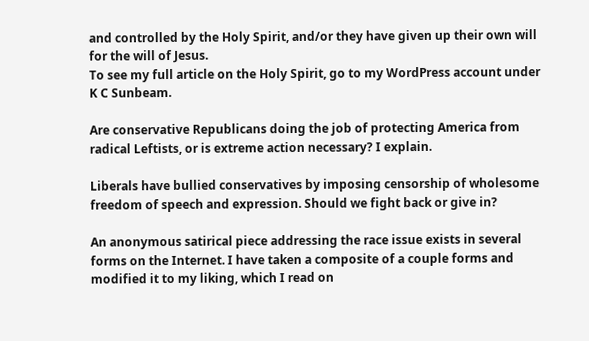and controlled by the Holy Spirit, and/or they have given up their own will for the will of Jesus.
To see my full article on the Holy Spirit, go to my WordPress account under K C Sunbeam.

Are conservative Republicans doing the job of protecting America from radical Leftists, or is extreme action necessary? I explain.

Liberals have bullied conservatives by imposing censorship of wholesome freedom of speech and expression. Should we fight back or give in?

An anonymous satirical piece addressing the race issue exists in several forms on the Internet. I have taken a composite of a couple forms and modified it to my liking, which I read on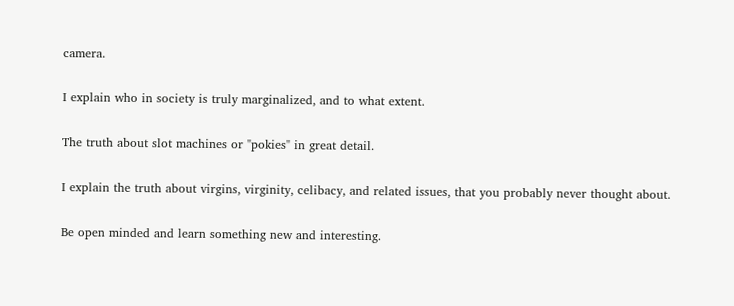camera.

I explain who in society is truly marginalized, and to what extent.

The truth about slot machines or "pokies" in great detail.

I explain the truth about virgins, virginity, celibacy, and related issues, that you probably never thought about.

Be open minded and learn something new and interesting.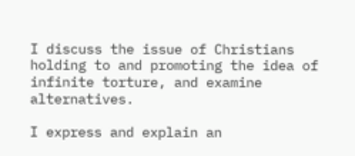I discuss the issue of Christians holding to and promoting the idea of infinite torture, and examine alternatives.

I express and explain an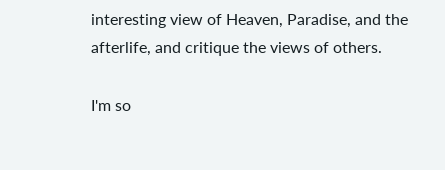interesting view of Heaven, Paradise, and the afterlife, and critique the views of others.

I'm so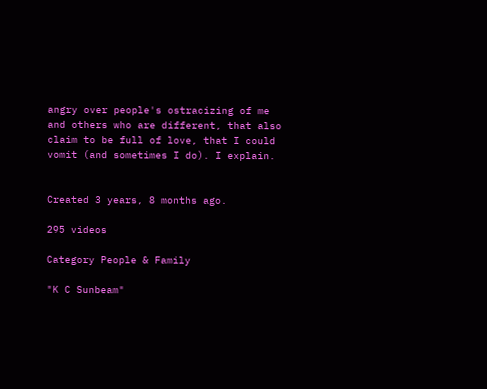angry over people's ostracizing of me and others who are different, that also claim to be full of love, that I could vomit (and sometimes I do). I explain.


Created 3 years, 8 months ago.

295 videos

Category People & Family

"K C Sunbeam"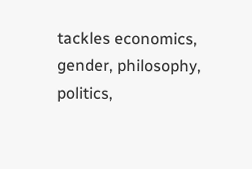tackles economics, gender, philosophy, politics,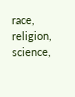race, religion, science,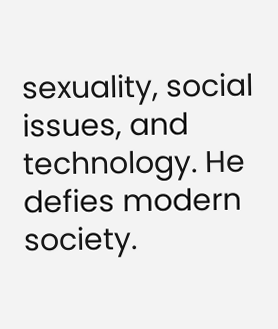sexuality, social issues, and technology. He defies modern society.